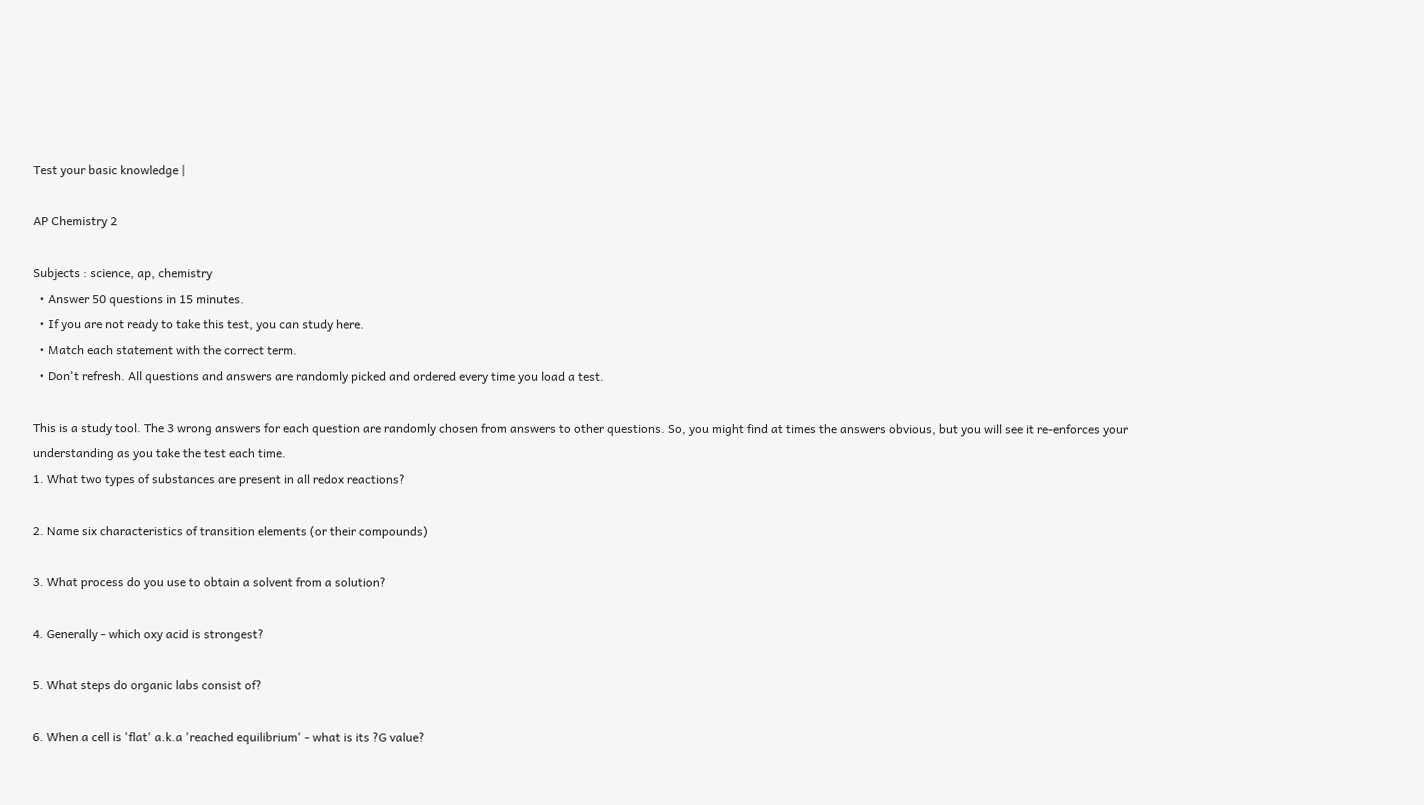Test your basic knowledge |

AP Chemistry 2

Subjects : science, ap, chemistry
  • Answer 50 questions in 15 minutes.
  • If you are not ready to take this test, you can study here.
  • Match each statement with the correct term.
  • Don't refresh. All questions and answers are randomly picked and ordered every time you load a test.

This is a study tool. The 3 wrong answers for each question are randomly chosen from answers to other questions. So, you might find at times the answers obvious, but you will see it re-enforces your understanding as you take the test each time.
1. What two types of substances are present in all redox reactions?

2. Name six characteristics of transition elements (or their compounds)

3. What process do you use to obtain a solvent from a solution?

4. Generally - which oxy acid is strongest?

5. What steps do organic labs consist of?

6. When a cell is 'flat' a.k.a 'reached equilibrium' - what is its ?G value?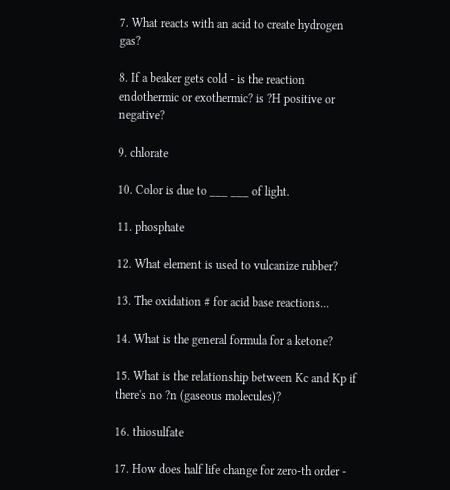7. What reacts with an acid to create hydrogen gas?

8. If a beaker gets cold - is the reaction endothermic or exothermic? is ?H positive or negative?

9. chlorate

10. Color is due to ___ ___ of light.

11. phosphate

12. What element is used to vulcanize rubber?

13. The oxidation # for acid base reactions...

14. What is the general formula for a ketone?

15. What is the relationship between Kc and Kp if there's no ?n (gaseous molecules)?

16. thiosulfate

17. How does half life change for zero-th order -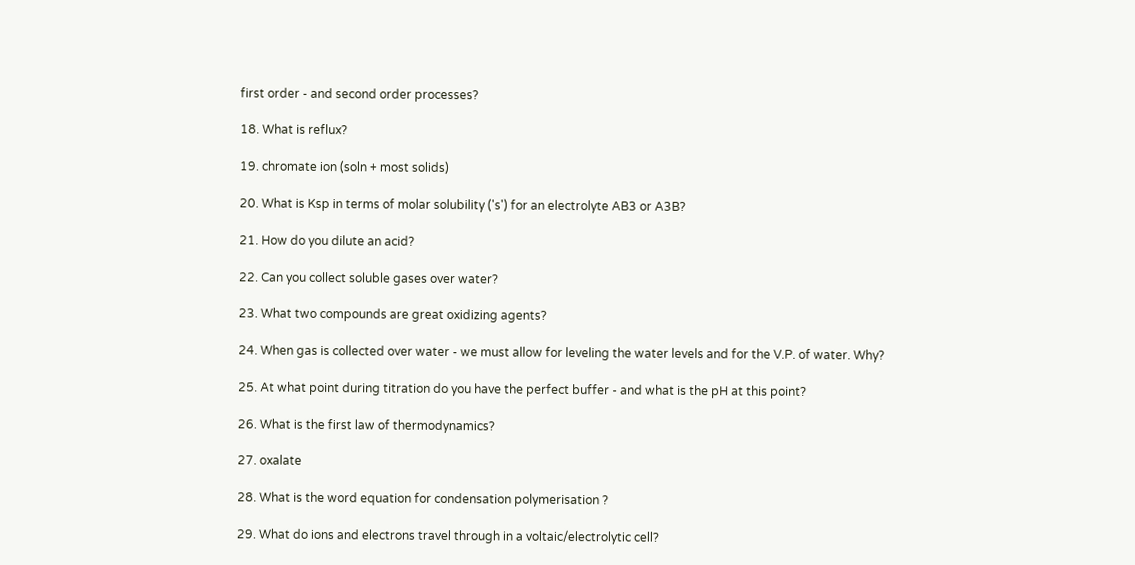first order - and second order processes?

18. What is reflux?

19. chromate ion (soln + most solids)

20. What is Ksp in terms of molar solubility ('s') for an electrolyte AB3 or A3B?

21. How do you dilute an acid?

22. Can you collect soluble gases over water?

23. What two compounds are great oxidizing agents?

24. When gas is collected over water - we must allow for leveling the water levels and for the V.P. of water. Why?

25. At what point during titration do you have the perfect buffer - and what is the pH at this point?

26. What is the first law of thermodynamics?

27. oxalate

28. What is the word equation for condensation polymerisation ?

29. What do ions and electrons travel through in a voltaic/electrolytic cell?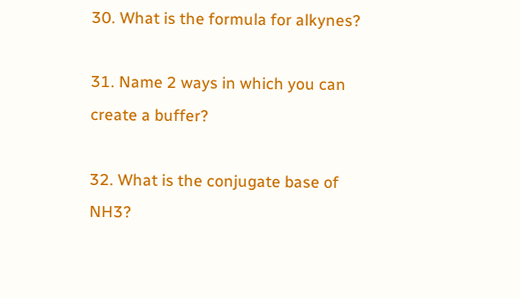30. What is the formula for alkynes?

31. Name 2 ways in which you can create a buffer?

32. What is the conjugate base of NH3?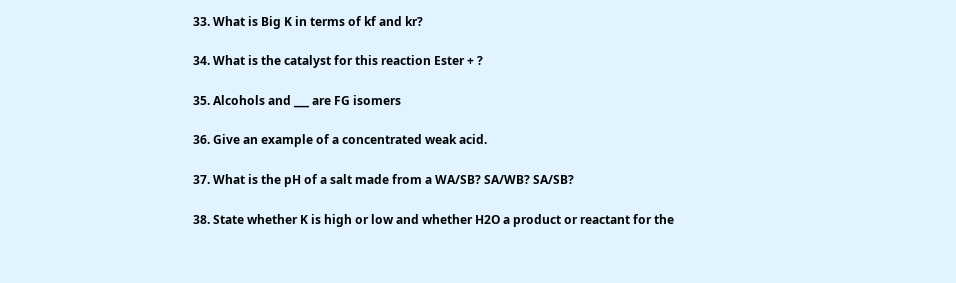33. What is Big K in terms of kf and kr?

34. What is the catalyst for this reaction Ester + ?

35. Alcohols and ___ are FG isomers

36. Give an example of a concentrated weak acid.

37. What is the pH of a salt made from a WA/SB? SA/WB? SA/SB?

38. State whether K is high or low and whether H2O a product or reactant for the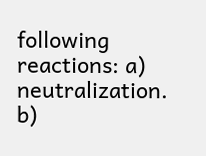following reactions: a) neutralization. b)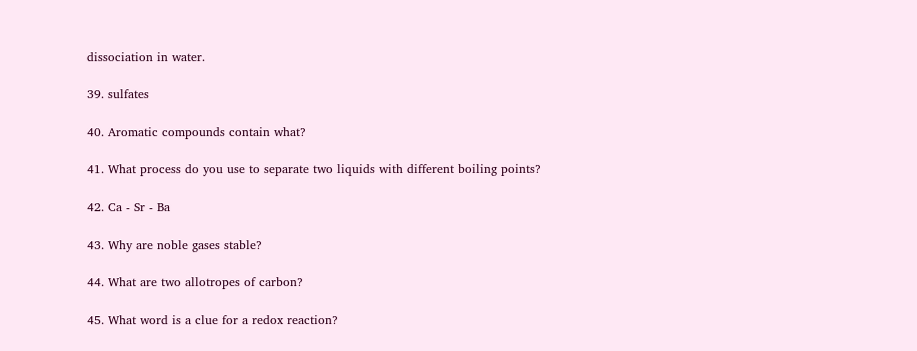dissociation in water.

39. sulfates

40. Aromatic compounds contain what?

41. What process do you use to separate two liquids with different boiling points?

42. Ca - Sr - Ba

43. Why are noble gases stable?

44. What are two allotropes of carbon?

45. What word is a clue for a redox reaction?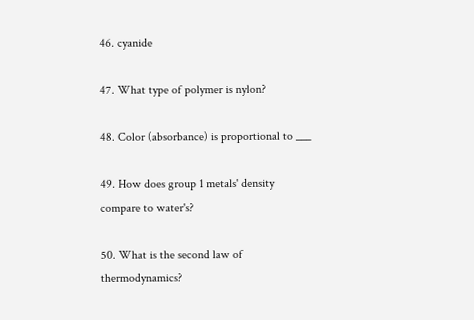46. cyanide

47. What type of polymer is nylon?

48. Color (absorbance) is proportional to ___

49. How does group 1 metals' density compare to water's?

50. What is the second law of thermodynamics?